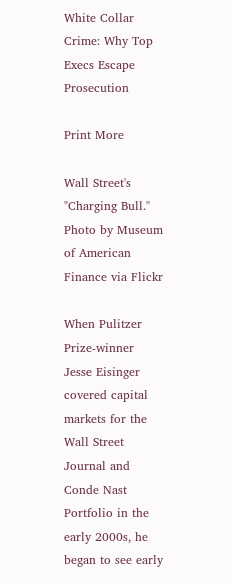White Collar Crime: Why Top Execs Escape Prosecution

Print More

Wall Street's "Charging Bull." Photo by Museum of American Finance via Flickr

When Pulitzer Prize-winner Jesse Eisinger covered capital markets for the Wall Street Journal and Conde Nast Portfolio in the early 2000s, he began to see early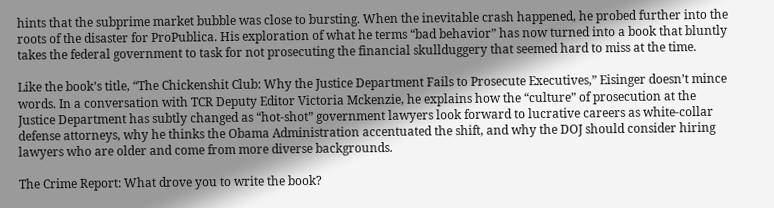hints that the subprime market bubble was close to bursting. When the inevitable crash happened, he probed further into the roots of the disaster for ProPublica. His exploration of what he terms “bad behavior” has now turned into a book that bluntly takes the federal government to task for not prosecuting the financial skullduggery that seemed hard to miss at the time.

Like the book’s title, “The Chickenshit Club: Why the Justice Department Fails to Prosecute Executives,” Eisinger doesn’t mince words. In a conversation with TCR Deputy Editor Victoria Mckenzie, he explains how the “culture” of prosecution at the Justice Department has subtly changed as “hot-shot” government lawyers look forward to lucrative careers as white-collar defense attorneys, why he thinks the Obama Administration accentuated the shift, and why the DOJ should consider hiring lawyers who are older and come from more diverse backgrounds.

The Crime Report: What drove you to write the book?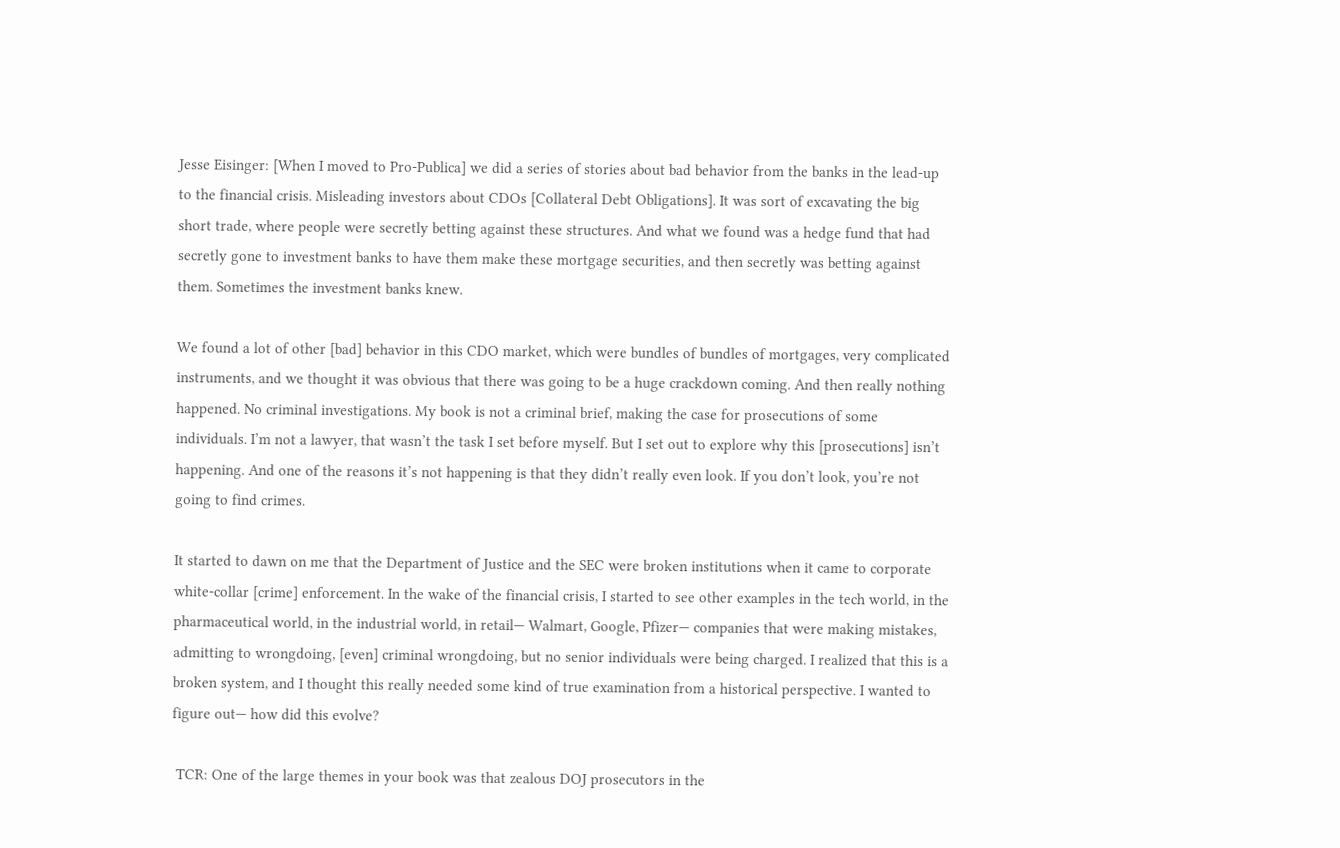Jesse Eisinger: [When I moved to Pro-Publica] we did a series of stories about bad behavior from the banks in the lead-up to the financial crisis. Misleading investors about CDOs [Collateral Debt Obligations]. It was sort of excavating the big short trade, where people were secretly betting against these structures. And what we found was a hedge fund that had secretly gone to investment banks to have them make these mortgage securities, and then secretly was betting against them. Sometimes the investment banks knew.

We found a lot of other [bad] behavior in this CDO market, which were bundles of bundles of mortgages, very complicated instruments, and we thought it was obvious that there was going to be a huge crackdown coming. And then really nothing happened. No criminal investigations. My book is not a criminal brief, making the case for prosecutions of some individuals. I’m not a lawyer, that wasn’t the task I set before myself. But I set out to explore why this [prosecutions] isn’t happening. And one of the reasons it’s not happening is that they didn’t really even look. If you don’t look, you’re not going to find crimes.

It started to dawn on me that the Department of Justice and the SEC were broken institutions when it came to corporate white-collar [crime] enforcement. In the wake of the financial crisis, I started to see other examples in the tech world, in the pharmaceutical world, in the industrial world, in retail— Walmart, Google, Pfizer— companies that were making mistakes, admitting to wrongdoing, [even] criminal wrongdoing, but no senior individuals were being charged. I realized that this is a broken system, and I thought this really needed some kind of true examination from a historical perspective. I wanted to figure out— how did this evolve?

 TCR: One of the large themes in your book was that zealous DOJ prosecutors in the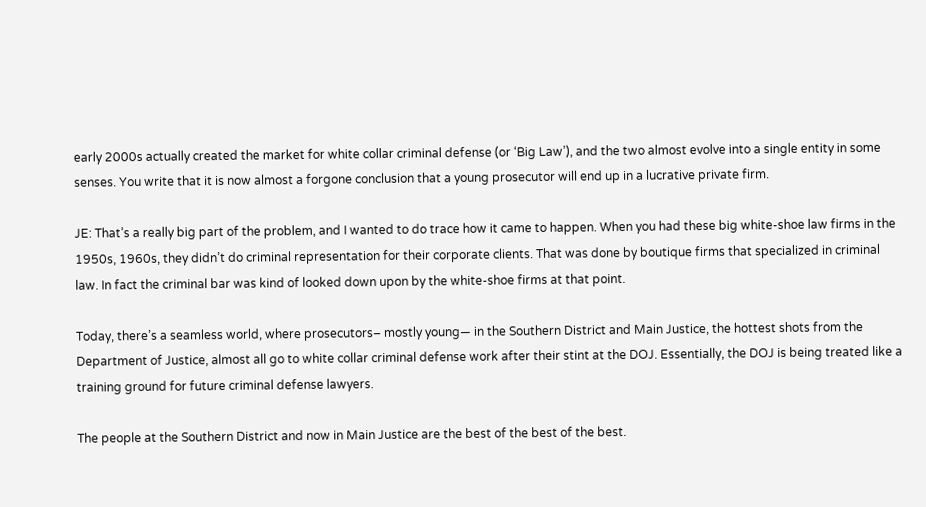early 2000s actually created the market for white collar criminal defense (or ‘Big Law’), and the two almost evolve into a single entity in some senses. You write that it is now almost a forgone conclusion that a young prosecutor will end up in a lucrative private firm.

JE: That’s a really big part of the problem, and I wanted to do trace how it came to happen. When you had these big white-shoe law firms in the 1950s, 1960s, they didn’t do criminal representation for their corporate clients. That was done by boutique firms that specialized in criminal law. In fact the criminal bar was kind of looked down upon by the white-shoe firms at that point.

Today, there’s a seamless world, where prosecutors– mostly young— in the Southern District and Main Justice, the hottest shots from the Department of Justice, almost all go to white collar criminal defense work after their stint at the DOJ. Essentially, the DOJ is being treated like a training ground for future criminal defense lawyers.

The people at the Southern District and now in Main Justice are the best of the best of the best.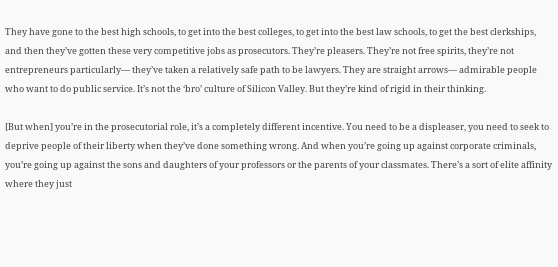They have gone to the best high schools, to get into the best colleges, to get into the best law schools, to get the best clerkships, and then they’ve gotten these very competitive jobs as prosecutors. They’re pleasers. They’re not free spirits, they’re not entrepreneurs particularly— they’ve taken a relatively safe path to be lawyers. They are straight arrows— admirable people who want to do public service. It’s not the ‘bro’ culture of Silicon Valley. But they’re kind of rigid in their thinking.

[But when] you’re in the prosecutorial role, it’s a completely different incentive. You need to be a displeaser, you need to seek to deprive people of their liberty when they’ve done something wrong. And when you’re going up against corporate criminals, you’re going up against the sons and daughters of your professors or the parents of your classmates. There’s a sort of elite affinity where they just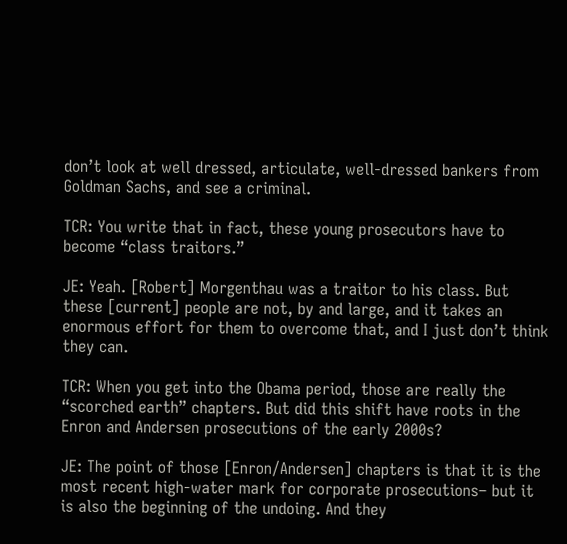don’t look at well dressed, articulate, well-dressed bankers from Goldman Sachs, and see a criminal.

TCR: You write that in fact, these young prosecutors have to become “class traitors.”

JE: Yeah. [Robert] Morgenthau was a traitor to his class. But these [current] people are not, by and large, and it takes an enormous effort for them to overcome that, and I just don’t think they can.

TCR: When you get into the Obama period, those are really the “scorched earth” chapters. But did this shift have roots in the Enron and Andersen prosecutions of the early 2000s?

JE: The point of those [Enron/Andersen] chapters is that it is the most recent high-water mark for corporate prosecutions– but it is also the beginning of the undoing. And they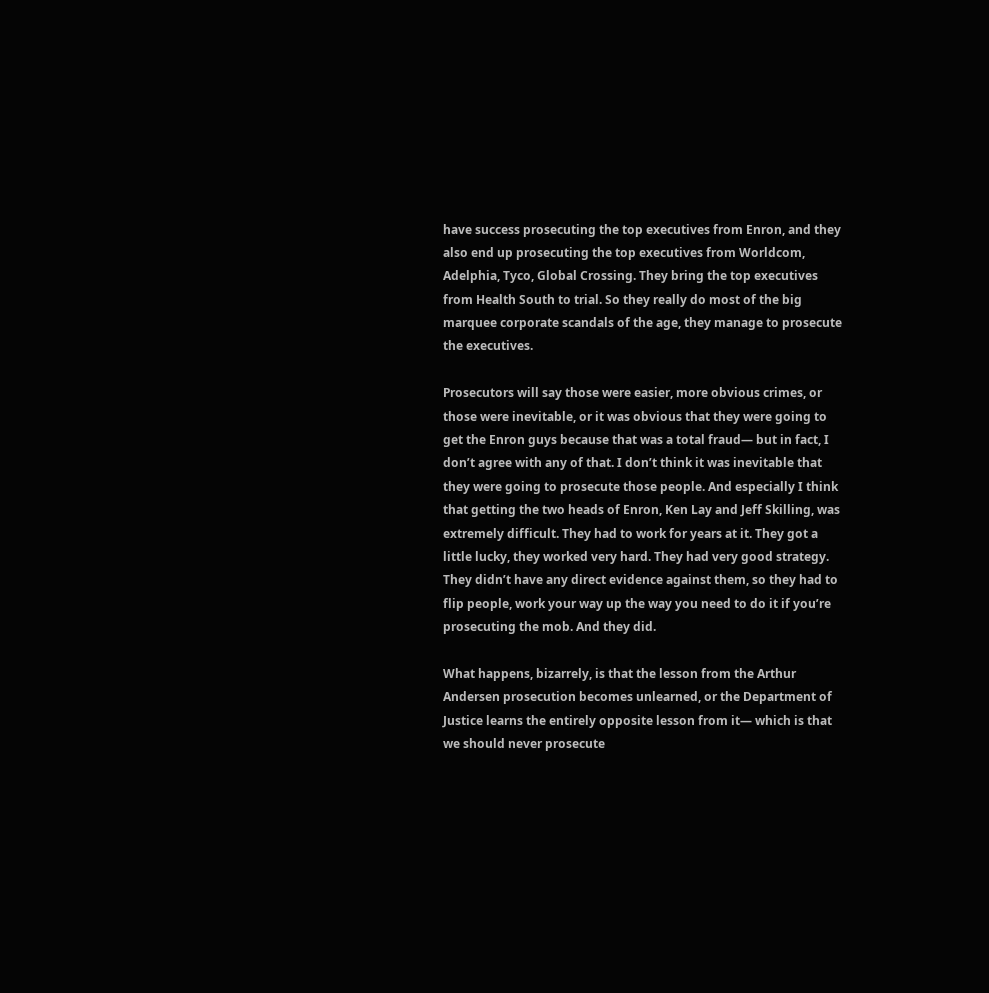have success prosecuting the top executives from Enron, and they also end up prosecuting the top executives from Worldcom, Adelphia, Tyco, Global Crossing. They bring the top executives from Health South to trial. So they really do most of the big marquee corporate scandals of the age, they manage to prosecute the executives.

Prosecutors will say those were easier, more obvious crimes, or those were inevitable, or it was obvious that they were going to get the Enron guys because that was a total fraud— but in fact, I don’t agree with any of that. I don’t think it was inevitable that they were going to prosecute those people. And especially I think that getting the two heads of Enron, Ken Lay and Jeff Skilling, was extremely difficult. They had to work for years at it. They got a little lucky, they worked very hard. They had very good strategy. They didn’t have any direct evidence against them, so they had to flip people, work your way up the way you need to do it if you’re prosecuting the mob. And they did.

What happens, bizarrely, is that the lesson from the Arthur Andersen prosecution becomes unlearned, or the Department of Justice learns the entirely opposite lesson from it— which is that we should never prosecute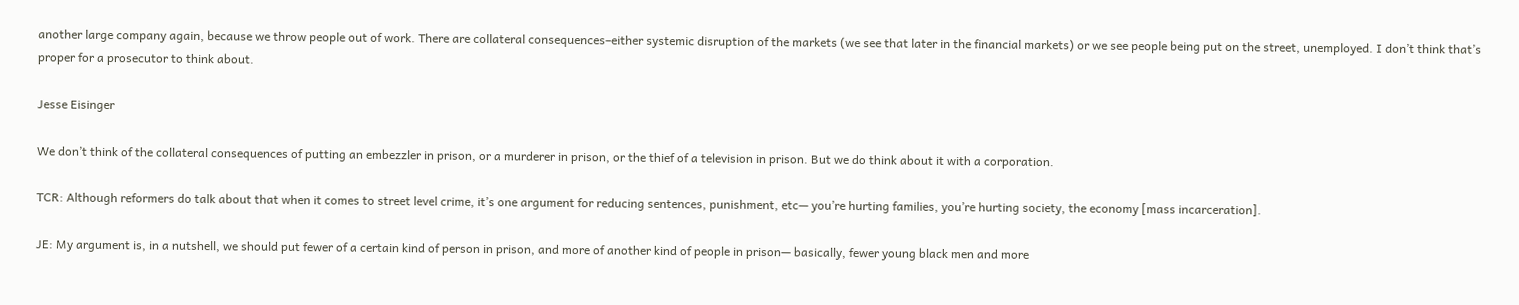another large company again, because we throw people out of work. There are collateral consequences–either systemic disruption of the markets (we see that later in the financial markets) or we see people being put on the street, unemployed. I don’t think that’s proper for a prosecutor to think about.

Jesse Eisinger

We don’t think of the collateral consequences of putting an embezzler in prison, or a murderer in prison, or the thief of a television in prison. But we do think about it with a corporation.

TCR: Although reformers do talk about that when it comes to street level crime, it’s one argument for reducing sentences, punishment, etc— you’re hurting families, you’re hurting society, the economy [mass incarceration].

JE: My argument is, in a nutshell, we should put fewer of a certain kind of person in prison, and more of another kind of people in prison— basically, fewer young black men and more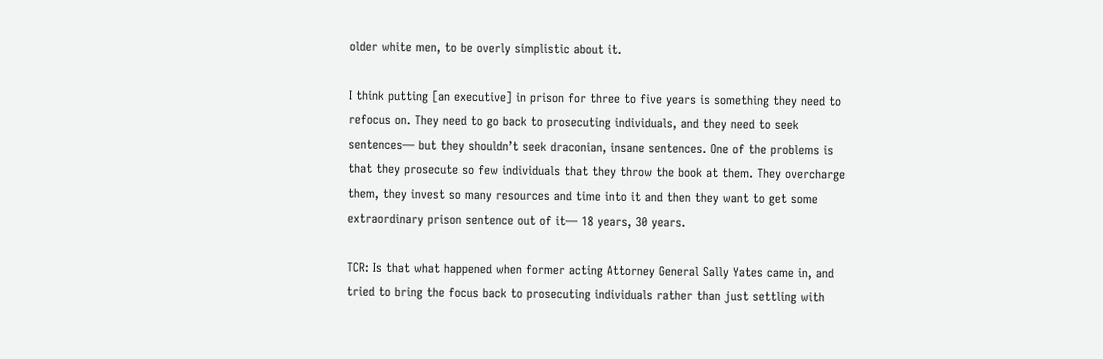older white men, to be overly simplistic about it.

I think putting [an executive] in prison for three to five years is something they need to refocus on. They need to go back to prosecuting individuals, and they need to seek sentences— but they shouldn’t seek draconian, insane sentences. One of the problems is that they prosecute so few individuals that they throw the book at them. They overcharge them, they invest so many resources and time into it and then they want to get some extraordinary prison sentence out of it— 18 years, 30 years.

TCR: Is that what happened when former acting Attorney General Sally Yates came in, and tried to bring the focus back to prosecuting individuals rather than just settling with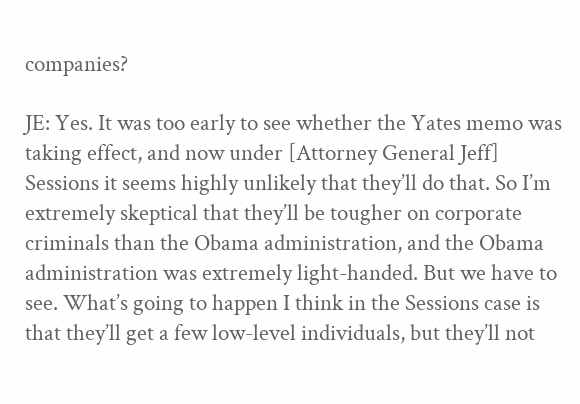companies?

JE: Yes. It was too early to see whether the Yates memo was taking effect, and now under [Attorney General Jeff] Sessions it seems highly unlikely that they’ll do that. So I’m extremely skeptical that they’ll be tougher on corporate criminals than the Obama administration, and the Obama administration was extremely light-handed. But we have to see. What’s going to happen I think in the Sessions case is that they’ll get a few low-level individuals, but they’ll not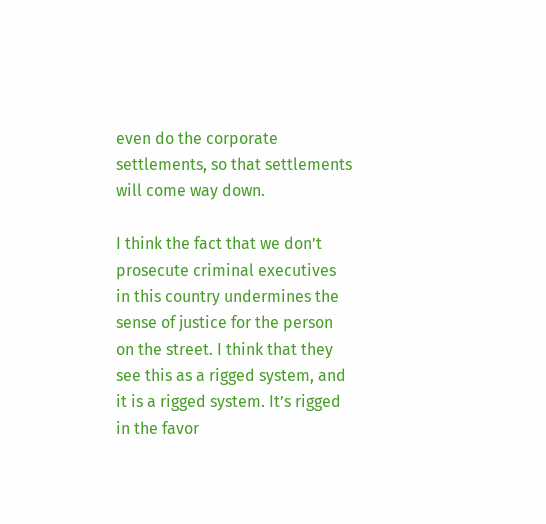even do the corporate settlements, so that settlements will come way down.

I think the fact that we don’t prosecute criminal executives in this country undermines the sense of justice for the person on the street. I think that they see this as a rigged system, and it is a rigged system. It’s rigged in the favor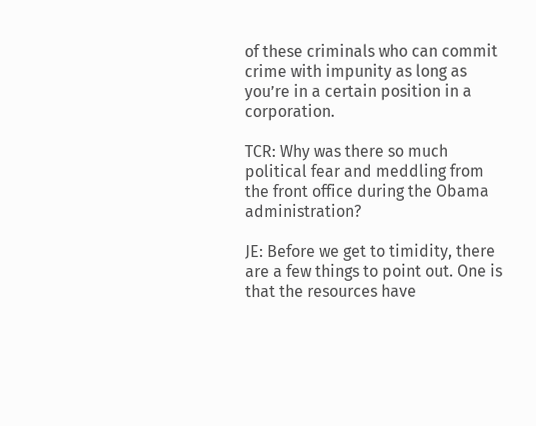of these criminals who can commit crime with impunity as long as you’re in a certain position in a corporation.

TCR: Why was there so much political fear and meddling from the front office during the Obama administration?

JE: Before we get to timidity, there are a few things to point out. One is that the resources have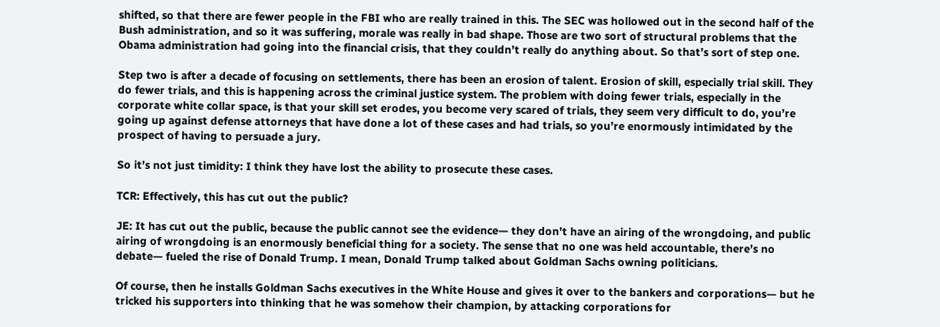shifted, so that there are fewer people in the FBI who are really trained in this. The SEC was hollowed out in the second half of the Bush administration, and so it was suffering, morale was really in bad shape. Those are two sort of structural problems that the Obama administration had going into the financial crisis, that they couldn’t really do anything about. So that’s sort of step one.

Step two is after a decade of focusing on settlements, there has been an erosion of talent. Erosion of skill, especially trial skill. They do fewer trials, and this is happening across the criminal justice system. The problem with doing fewer trials, especially in the corporate white collar space, is that your skill set erodes, you become very scared of trials, they seem very difficult to do, you’re going up against defense attorneys that have done a lot of these cases and had trials, so you’re enormously intimidated by the prospect of having to persuade a jury.

So it’s not just timidity: I think they have lost the ability to prosecute these cases.

TCR: Effectively, this has cut out the public?

JE: It has cut out the public, because the public cannot see the evidence— they don’t have an airing of the wrongdoing, and public airing of wrongdoing is an enormously beneficial thing for a society. The sense that no one was held accountable, there’s no debate— fueled the rise of Donald Trump. I mean, Donald Trump talked about Goldman Sachs owning politicians.

Of course, then he installs Goldman Sachs executives in the White House and gives it over to the bankers and corporations— but he tricked his supporters into thinking that he was somehow their champion, by attacking corporations for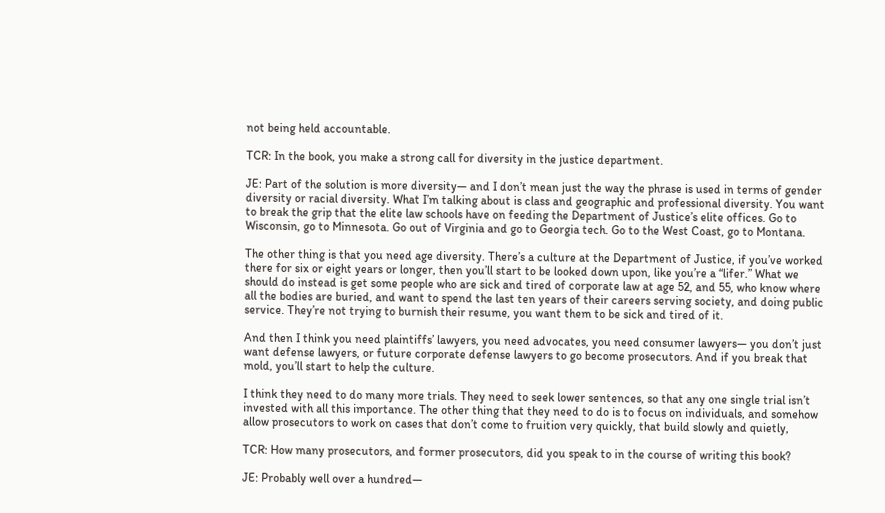not being held accountable.

TCR: In the book, you make a strong call for diversity in the justice department.

JE: Part of the solution is more diversity— and I don’t mean just the way the phrase is used in terms of gender diversity or racial diversity. What I’m talking about is class and geographic and professional diversity. You want to break the grip that the elite law schools have on feeding the Department of Justice’s elite offices. Go to Wisconsin, go to Minnesota. Go out of Virginia and go to Georgia tech. Go to the West Coast, go to Montana.

The other thing is that you need age diversity. There’s a culture at the Department of Justice, if you’ve worked there for six or eight years or longer, then you’ll start to be looked down upon, like you’re a “lifer.” What we should do instead is get some people who are sick and tired of corporate law at age 52, and 55, who know where all the bodies are buried, and want to spend the last ten years of their careers serving society, and doing public service. They’re not trying to burnish their resume, you want them to be sick and tired of it.

And then I think you need plaintiffs’ lawyers, you need advocates, you need consumer lawyers— you don’t just want defense lawyers, or future corporate defense lawyers to go become prosecutors. And if you break that mold, you’ll start to help the culture.

I think they need to do many more trials. They need to seek lower sentences, so that any one single trial isn’t invested with all this importance. The other thing that they need to do is to focus on individuals, and somehow allow prosecutors to work on cases that don’t come to fruition very quickly, that build slowly and quietly,

TCR: How many prosecutors, and former prosecutors, did you speak to in the course of writing this book?

JE: Probably well over a hundred—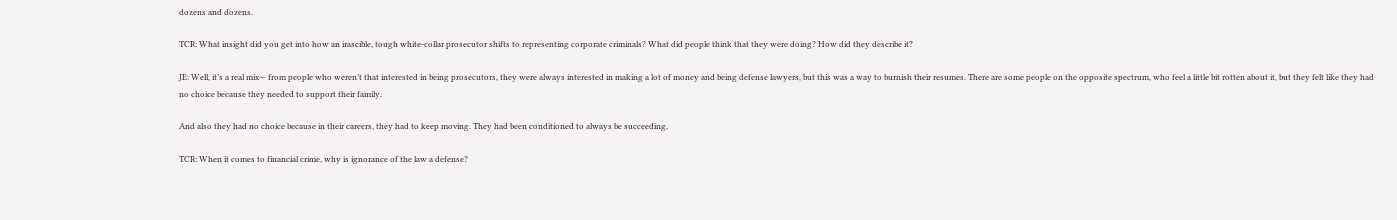dozens and dozens.

TCR: What insight did you get into how an irascible, tough white-collar prosecutor shifts to representing corporate criminals? What did people think that they were doing? How did they describe it?

JE: Well, it’s a real mix— from people who weren’t that interested in being prosecutors, they were always interested in making a lot of money and being defense lawyers, but this was a way to burnish their resumes. There are some people on the opposite spectrum, who feel a little bit rotten about it, but they felt like they had no choice because they needed to support their family.

And also they had no choice because in their careers, they had to keep moving. They had been conditioned to always be succeeding,

TCR: When it comes to financial crime, why is ignorance of the law a defense?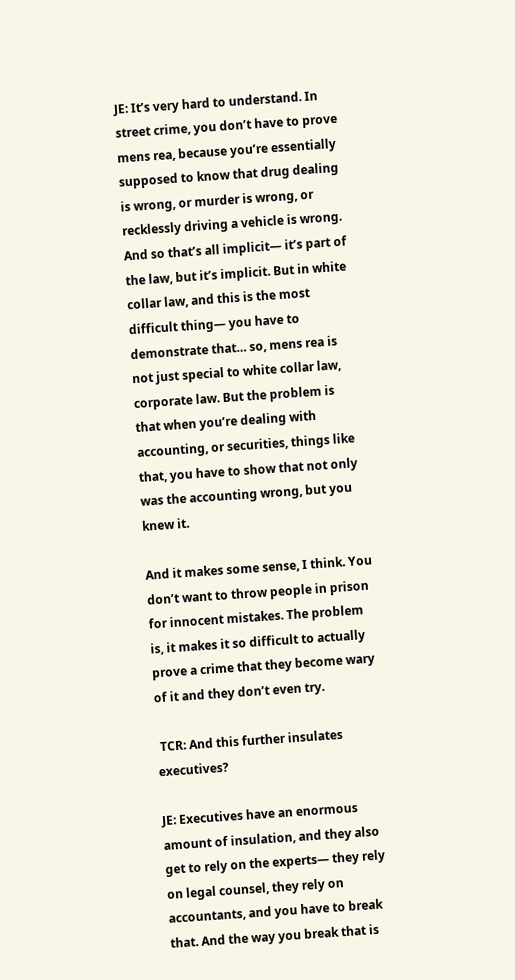JE: It’s very hard to understand. In street crime, you don’t have to prove mens rea, because you’re essentially supposed to know that drug dealing is wrong, or murder is wrong, or recklessly driving a vehicle is wrong. And so that’s all implicit— it’s part of the law, but it’s implicit. But in white collar law, and this is the most difficult thing— you have to demonstrate that… so, mens rea is not just special to white collar law, corporate law. But the problem is that when you’re dealing with accounting, or securities, things like that, you have to show that not only was the accounting wrong, but you knew it.

And it makes some sense, I think. You don’t want to throw people in prison for innocent mistakes. The problem is, it makes it so difficult to actually prove a crime that they become wary of it and they don’t even try.

 TCR: And this further insulates executives?

JE: Executives have an enormous amount of insulation, and they also get to rely on the experts— they rely on legal counsel, they rely on accountants, and you have to break that. And the way you break that is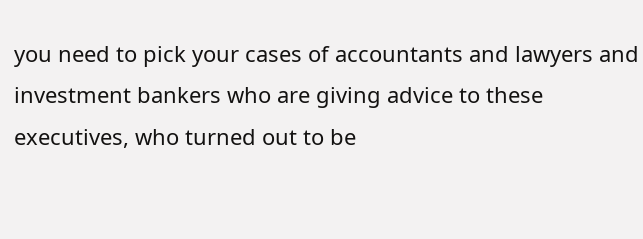you need to pick your cases of accountants and lawyers and investment bankers who are giving advice to these executives, who turned out to be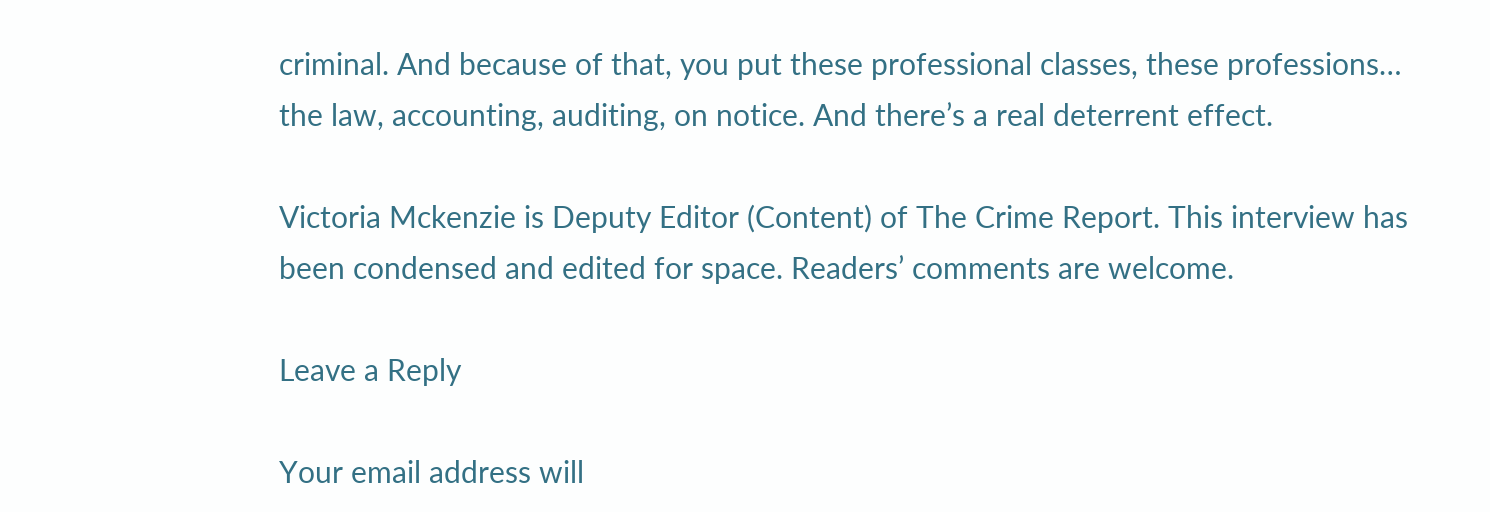criminal. And because of that, you put these professional classes, these professions… the law, accounting, auditing, on notice. And there’s a real deterrent effect.

Victoria Mckenzie is Deputy Editor (Content) of The Crime Report. This interview has been condensed and edited for space. Readers’ comments are welcome.

Leave a Reply

Your email address will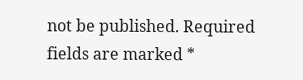not be published. Required fields are marked *